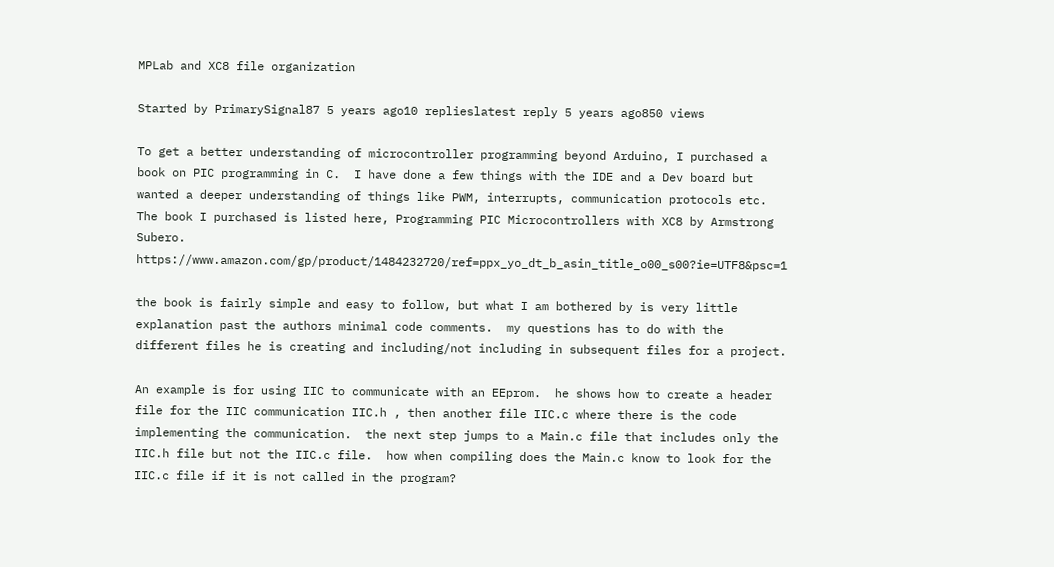MPLab and XC8 file organization

Started by PrimarySignal87 5 years ago10 replieslatest reply 5 years ago850 views

To get a better understanding of microcontroller programming beyond Arduino, I purchased a book on PIC programming in C.  I have done a few things with the IDE and a Dev board but wanted a deeper understanding of things like PWM, interrupts, communication protocols etc.  The book I purchased is listed here, Programming PIC Microcontrollers with XC8 by Armstrong Subero.  https://www.amazon.com/gp/product/1484232720/ref=ppx_yo_dt_b_asin_title_o00_s00?ie=UTF8&psc=1

the book is fairly simple and easy to follow, but what I am bothered by is very little explanation past the authors minimal code comments.  my questions has to do with the different files he is creating and including/not including in subsequent files for a project.

An example is for using IIC to communicate with an EEprom.  he shows how to create a header file for the IIC communication IIC.h , then another file IIC.c where there is the code implementing the communication.  the next step jumps to a Main.c file that includes only the IIC.h file but not the IIC.c file.  how when compiling does the Main.c know to look for the IIC.c file if it is not called in the program?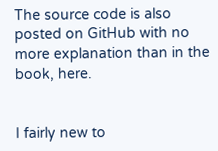The source code is also posted on GitHub with no more explanation than in the book, here.


I fairly new to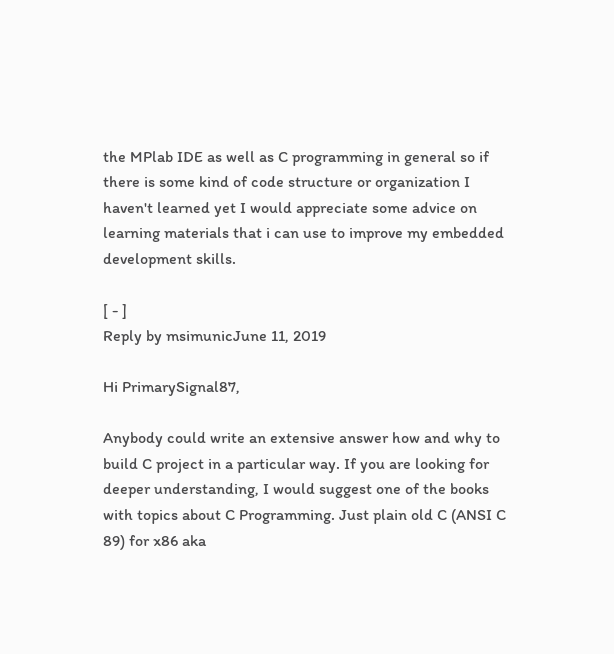the MPlab IDE as well as C programming in general so if there is some kind of code structure or organization I haven't learned yet I would appreciate some advice on learning materials that i can use to improve my embedded development skills.

[ - ]
Reply by msimunicJune 11, 2019

Hi PrimarySignal87,

Anybody could write an extensive answer how and why to build C project in a particular way. If you are looking for deeper understanding, I would suggest one of the books with topics about C Programming. Just plain old C (ANSI C 89) for x86 aka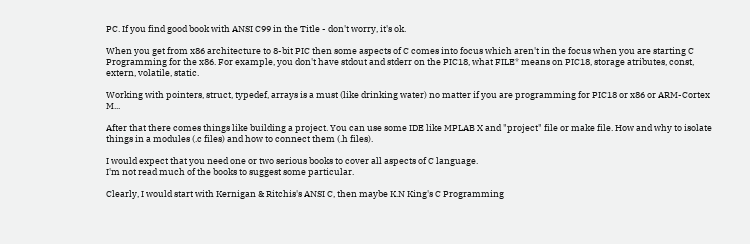PC. If you find good book with ANSI C99 in the Title - don't worry, it's ok.

When you get from x86 architecture to 8-bit PIC then some aspects of C comes into focus which aren't in the focus when you are starting C Programming for the x86. For example, you don't have stdout and stderr on the PIC18, what FILE* means on PIC18, storage atributes, const, extern, volatile, static.

Working with pointers, struct, typedef, arrays is a must (like drinking water) no matter if you are programming for PIC18 or x86 or ARM-Cortex M...

After that there comes things like building a project. You can use some IDE like MPLAB X and "project" file or make file. How and why to isolate things in a modules (.c files) and how to connect them (.h files).

I would expect that you need one or two serious books to cover all aspects of C language.
I'm not read much of the books to suggest some particular.

Clearly, I would start with Kernigan & Ritchis's ANSI C, then maybe K.N King's C Programming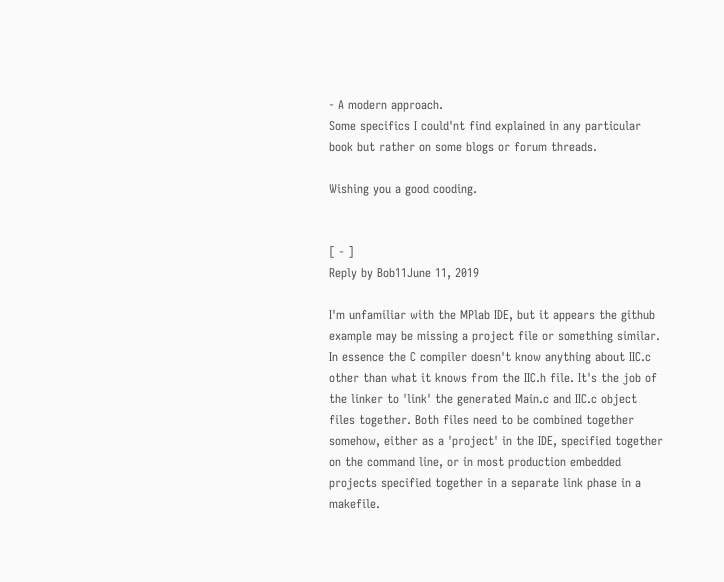- A modern approach.
Some specifics I could'nt find explained in any particular book but rather on some blogs or forum threads.

Wishing you a good cooding.


[ - ]
Reply by Bob11June 11, 2019

I'm unfamiliar with the MPlab IDE, but it appears the github example may be missing a project file or something similar. In essence the C compiler doesn't know anything about IIC.c other than what it knows from the IIC.h file. It's the job of the linker to 'link' the generated Main.c and IIC.c object files together. Both files need to be combined together somehow, either as a 'project' in the IDE, specified together on the command line, or in most production embedded projects specified together in a separate link phase in a makefile.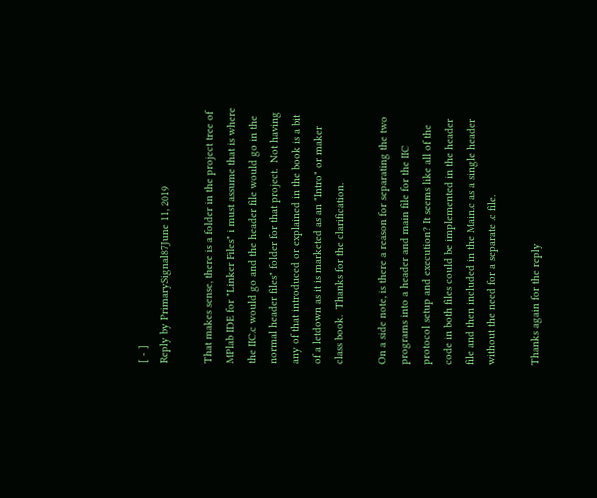[ - ]
Reply by PrimarySignal87June 11, 2019

That makes sense, there is a folder in the project tree of MPlab IDE for "Linker Files" i must assume that is where the IIC.c would go and the header file would go in the normal header files" folder for that project.  Not having any of that introduced or explained in the book is a bit of a letdown as it is marketed as an "Intro" or maker class book.  Thanks for the clarification.

On a side note, is there a reason for separating the two programs into a header and main file for the IIC protocol setup and execution? It seems like all of the code in both files could be implemented in the header file and then included in the Main.c as a single header without the need for a separate .c file.

Thanks again for the reply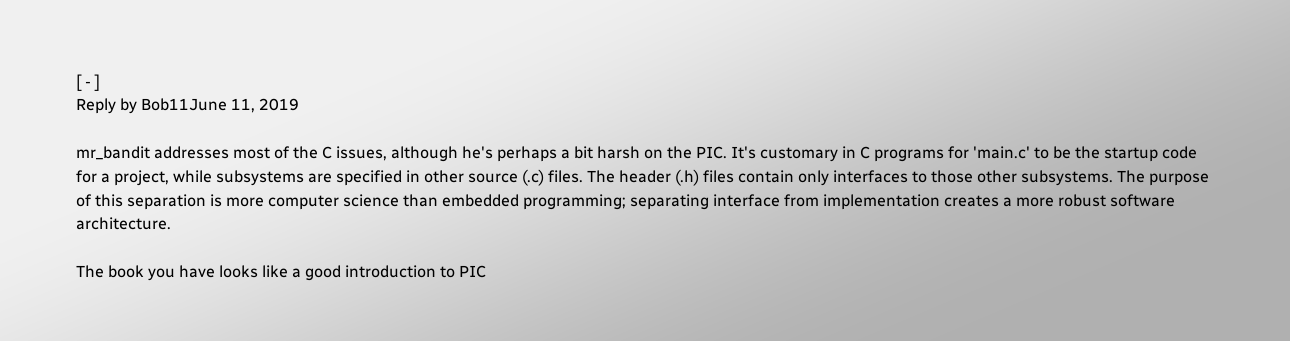[ - ]
Reply by Bob11June 11, 2019

mr_bandit addresses most of the C issues, although he's perhaps a bit harsh on the PIC. It's customary in C programs for 'main.c' to be the startup code for a project, while subsystems are specified in other source (.c) files. The header (.h) files contain only interfaces to those other subsystems. The purpose of this separation is more computer science than embedded programming; separating interface from implementation creates a more robust software architecture.

The book you have looks like a good introduction to PIC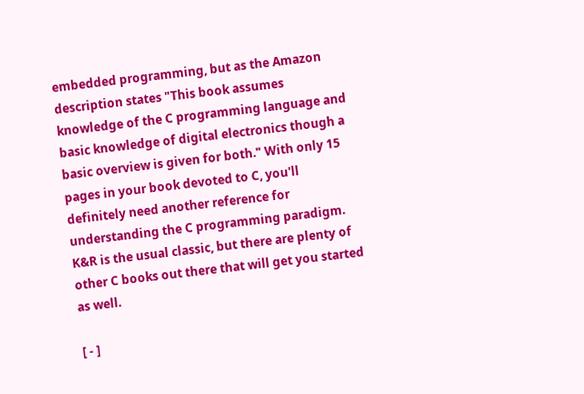embedded programming, but as the Amazon description states "This book assumes knowledge of the C programming language and basic knowledge of digital electronics though a basic overview is given for both." With only 15 pages in your book devoted to C, you'll definitely need another reference for understanding the C programming paradigm. K&R is the usual classic, but there are plenty of other C books out there that will get you started as well.

[ - ]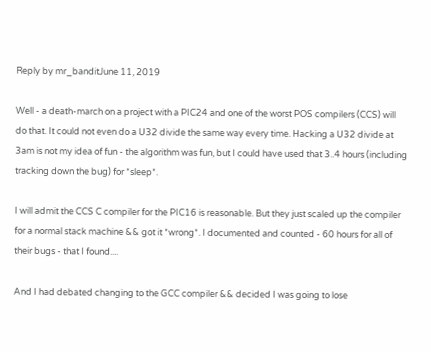Reply by mr_banditJune 11, 2019

Well - a death-march on a project with a PIC24 and one of the worst POS compilers (CCS) will do that. It could not even do a U32 divide the same way every time. Hacking a U32 divide at 3am is not my idea of fun - the algorithm was fun, but I could have used that 3..4 hours (including tracking down the bug) for *sleep*.

I will admit the CCS C compiler for the PIC16 is reasonable. But they just scaled up the compiler for a normal stack machine && got it *wrong*. I documented and counted - 60 hours for all of their bugs - that I found....

And I had debated changing to the GCC compiler && decided I was going to lose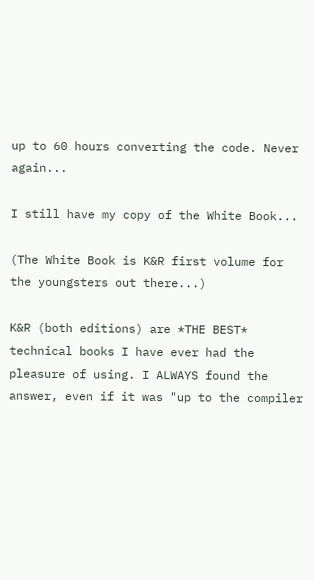up to 60 hours converting the code. Never again...

I still have my copy of the White Book...

(The White Book is K&R first volume for the youngsters out there...)

K&R (both editions) are *THE BEST* technical books I have ever had the pleasure of using. I ALWAYS found the answer, even if it was "up to the compiler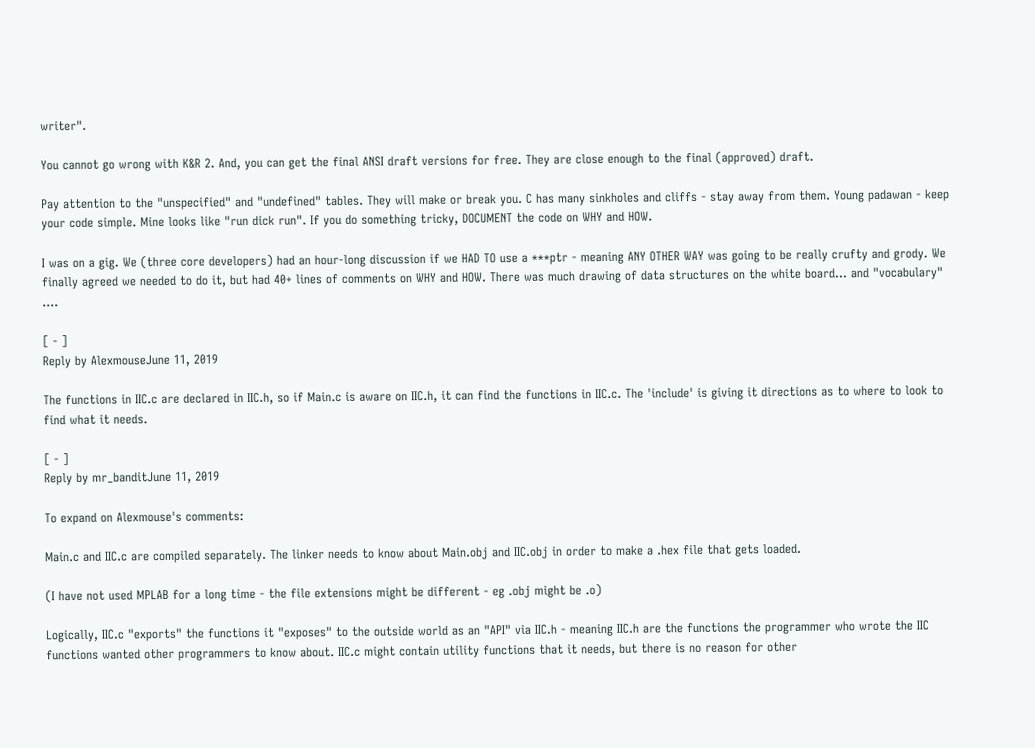writer".

You cannot go wrong with K&R 2. And, you can get the final ANSI draft versions for free. They are close enough to the final (approved) draft.

Pay attention to the "unspecified" and "undefined" tables. They will make or break you. C has many sinkholes and cliffs - stay away from them. Young padawan - keep your code simple. Mine looks like "run dick run". If you do something tricky, DOCUMENT the code on WHY and HOW.

I was on a gig. We (three core developers) had an hour-long discussion if we HAD TO use a ***ptr - meaning ANY OTHER WAY was going to be really crufty and grody. We finally agreed we needed to do it, but had 40+ lines of comments on WHY and HOW. There was much drawing of data structures on the white board... and "vocabulary" ....

[ - ]
Reply by AlexmouseJune 11, 2019

The functions in IIC.c are declared in IIC.h, so if Main.c is aware on IIC.h, it can find the functions in IIC.c. The 'include' is giving it directions as to where to look to find what it needs.

[ - ]
Reply by mr_banditJune 11, 2019

To expand on Alexmouse's comments:

Main.c and IIC.c are compiled separately. The linker needs to know about Main.obj and IIC.obj in order to make a .hex file that gets loaded.

(I have not used MPLAB for a long time - the file extensions might be different - eg .obj might be .o)

Logically, IIC.c "exports" the functions it "exposes" to the outside world as an "API" via IIC.h - meaning IIC.h are the functions the programmer who wrote the IIC functions wanted other programmers to know about. IIC.c might contain utility functions that it needs, but there is no reason for other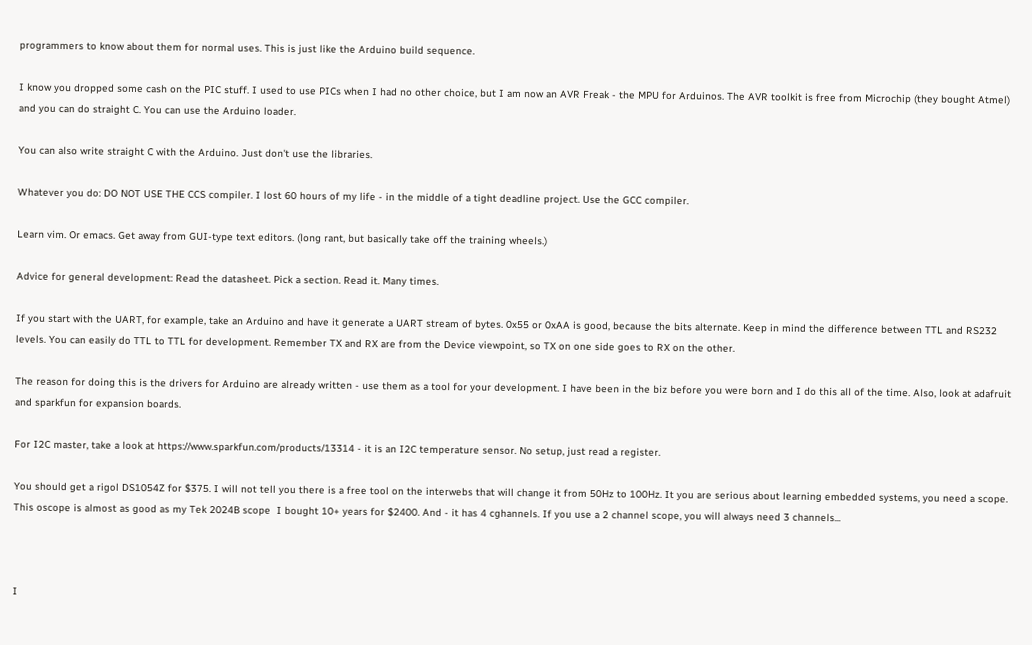programmers to know about them for normal uses. This is just like the Arduino build sequence.

I know you dropped some cash on the PIC stuff. I used to use PICs when I had no other choice, but I am now an AVR Freak - the MPU for Arduinos. The AVR toolkit is free from Microchip (they bought Atmel) and you can do straight C. You can use the Arduino loader.

You can also write straight C with the Arduino. Just don't use the libraries.

Whatever you do: DO NOT USE THE CCS compiler. I lost 60 hours of my life - in the middle of a tight deadline project. Use the GCC compiler.

Learn vim. Or emacs. Get away from GUI-type text editors. (long rant, but basically take off the training wheels.)

Advice for general development: Read the datasheet. Pick a section. Read it. Many times.

If you start with the UART, for example, take an Arduino and have it generate a UART stream of bytes. 0x55 or 0xAA is good, because the bits alternate. Keep in mind the difference between TTL and RS232 levels. You can easily do TTL to TTL for development. Remember TX and RX are from the Device viewpoint, so TX on one side goes to RX on the other.

The reason for doing this is the drivers for Arduino are already written - use them as a tool for your development. I have been in the biz before you were born and I do this all of the time. Also, look at adafruit and sparkfun for expansion boards.

For I2C master, take a look at https://www.sparkfun.com/products/13314 - it is an I2C temperature sensor. No setup, just read a register.

You should get a rigol DS1054Z for $375. I will not tell you there is a free tool on the interwebs that will change it from 50Hz to 100Hz. It you are serious about learning embedded systems, you need a scope. This oscope is almost as good as my Tek 2024B scope  I bought 10+ years for $2400. And - it has 4 cghannels. If you use a 2 channel scope, you will always need 3 channels...



I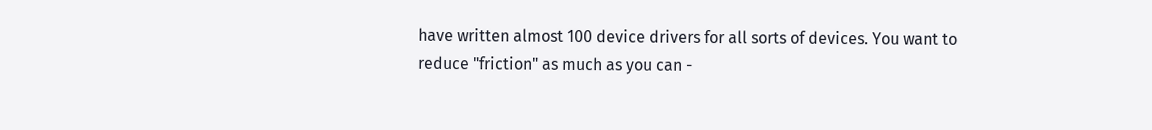have written almost 100 device drivers for all sorts of devices. You want to reduce "friction" as much as you can -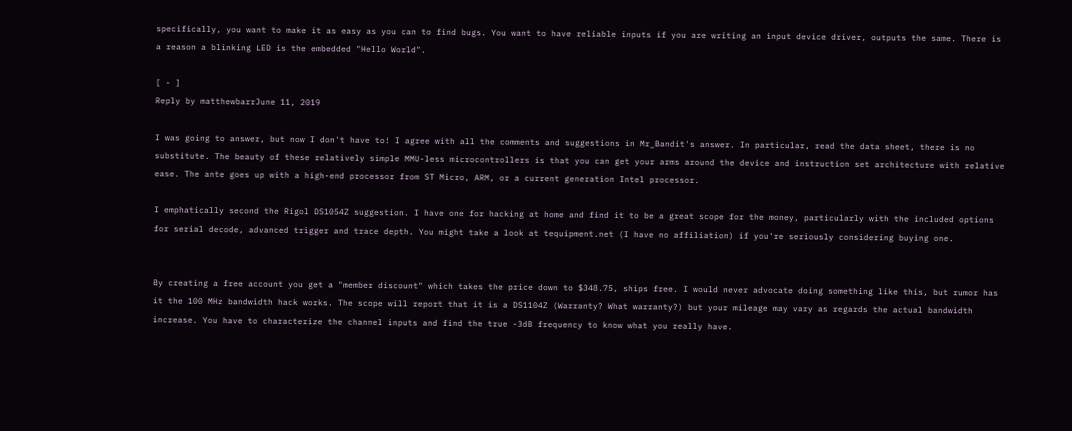specifically, you want to make it as easy as you can to find bugs. You want to have reliable inputs if you are writing an input device driver, outputs the same. There is a reason a blinking LED is the embedded "Hello World".

[ - ]
Reply by matthewbarrJune 11, 2019

I was going to answer, but now I don't have to! I agree with all the comments and suggestions in Mr_Bandit's answer. In particular, read the data sheet, there is no substitute. The beauty of these relatively simple MMU-less microcontrollers is that you can get your arms around the device and instruction set architecture with relative ease. The ante goes up with a high-end processor from ST Micro, ARM, or a current generation Intel processor.

I emphatically second the Rigol DS1054Z suggestion. I have one for hacking at home and find it to be a great scope for the money, particularly with the included options for serial decode, advanced trigger and trace depth. You might take a look at tequipment.net (I have no affiliation) if you're seriously considering buying one.


By creating a free account you get a "member discount" which takes the price down to $348.75, ships free. I would never advocate doing something like this, but rumor has it the 100 MHz bandwidth hack works. The scope will report that it is a DS1104Z (Warranty? What warranty?) but your mileage may vary as regards the actual bandwidth increase. You have to characterize the channel inputs and find the true -3dB frequency to know what you really have.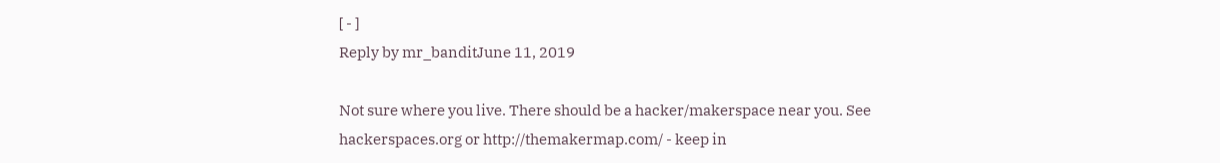[ - ]
Reply by mr_banditJune 11, 2019

Not sure where you live. There should be a hacker/makerspace near you. See hackerspaces.org or http://themakermap.com/ - keep in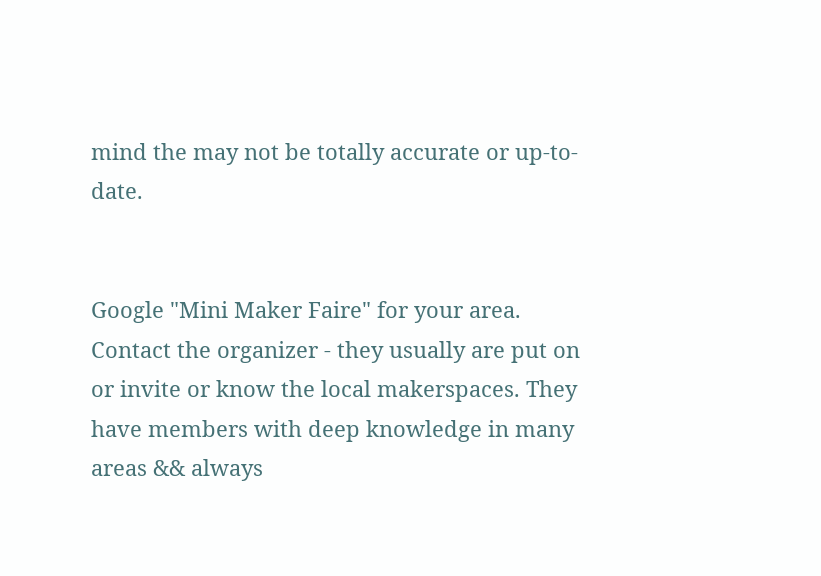mind the may not be totally accurate or up-to-date.


Google "Mini Maker Faire" for your area. Contact the organizer - they usually are put on or invite or know the local makerspaces. They have members with deep knowledge in many areas && always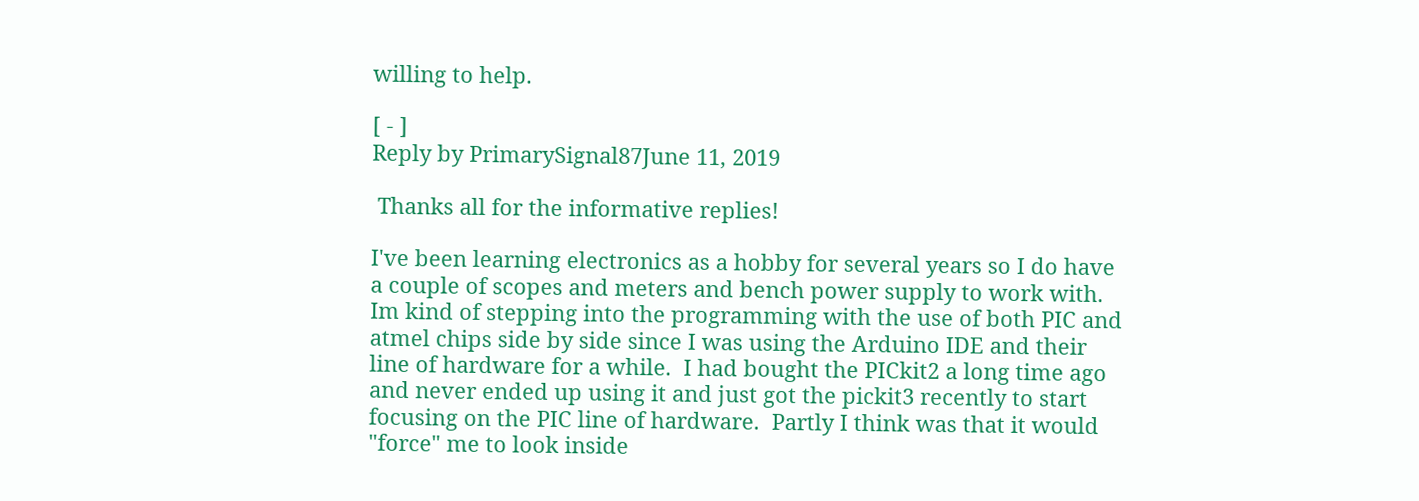willing to help.

[ - ]
Reply by PrimarySignal87June 11, 2019

 Thanks all for the informative replies!

I've been learning electronics as a hobby for several years so I do have a couple of scopes and meters and bench power supply to work with. Im kind of stepping into the programming with the use of both PIC and atmel chips side by side since I was using the Arduino IDE and their line of hardware for a while.  I had bought the PICkit2 a long time ago and never ended up using it and just got the pickit3 recently to start focusing on the PIC line of hardware.  Partly I think was that it would "force" me to look inside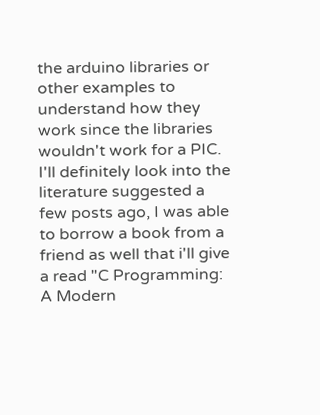the arduino libraries or other examples to understand how they work since the libraries wouldn't work for a PIC. I'll definitely look into the literature suggested a few posts ago, I was able to borrow a book from a friend as well that i'll give a read "C Programming: A Modern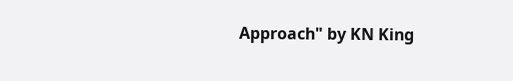Approach" by KN King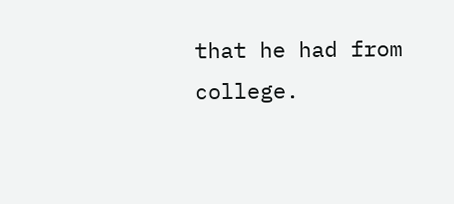that he had from college.